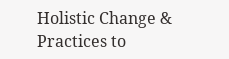Holistic Change & Practices to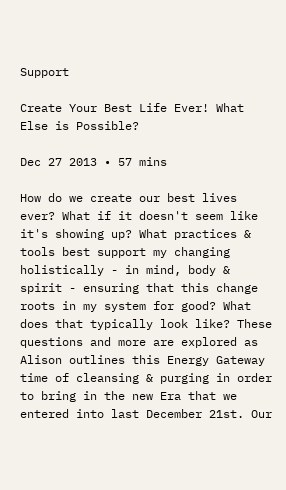Support

Create Your Best Life Ever! What Else is Possible?

Dec 27 2013 • 57 mins

How do we create our best lives ever? What if it doesn't seem like it's showing up? What practices & tools best support my changing holistically - in mind, body & spirit - ensuring that this change roots in my system for good? What does that typically look like? These questions and more are explored as Alison outlines this Energy Gateway time of cleansing & purging in order to bring in the new Era that we entered into last December 21st. Our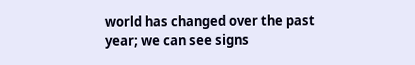world has changed over the past year; we can see signs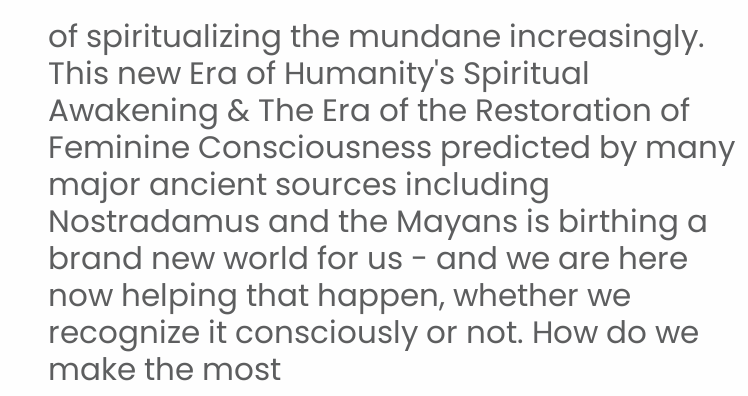of spiritualizing the mundane increasingly. This new Era of Humanity's Spiritual Awakening & The Era of the Restoration of Feminine Consciousness predicted by many major ancient sources including Nostradamus and the Mayans is birthing a brand new world for us - and we are here now helping that happen, whether we recognize it consciously or not. How do we make the most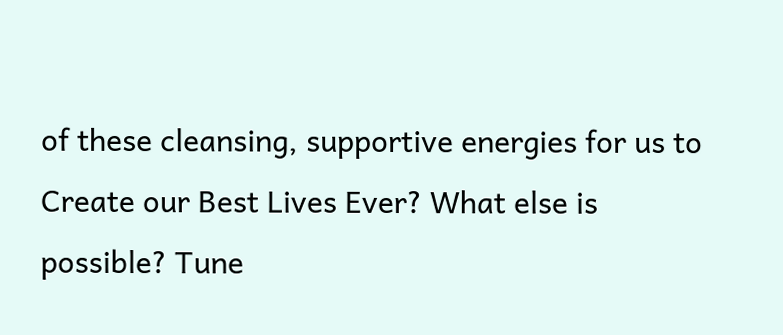of these cleansing, supportive energies for us to Create our Best Lives Ever? What else is possible? Tune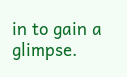in to gain a glimpse.